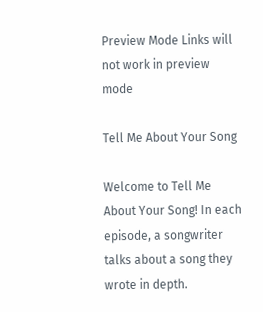Preview Mode Links will not work in preview mode

Tell Me About Your Song

Welcome to Tell Me About Your Song! In each episode, a songwriter talks about a song they wrote in depth.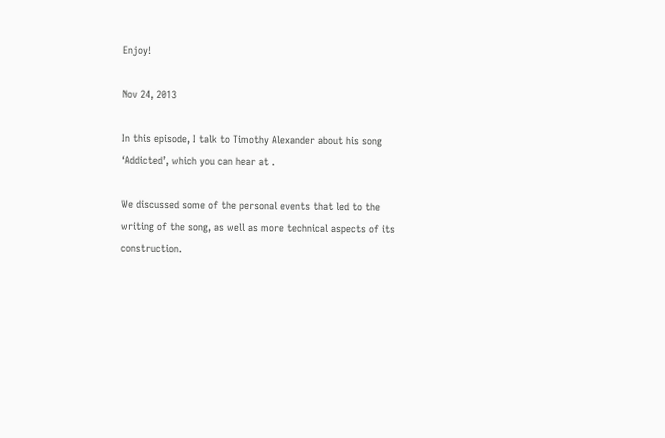Enjoy!

Nov 24, 2013

In this episode, I talk to Timothy Alexander about his song ‘Addicted’, which you can hear at .

We discussed some of the personal events that led to the writing of the song, as well as more technical aspects of its construction.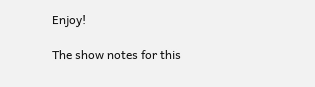Enjoy!

The show notes for this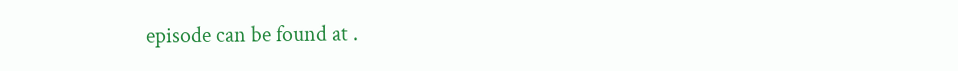episode can be found at .